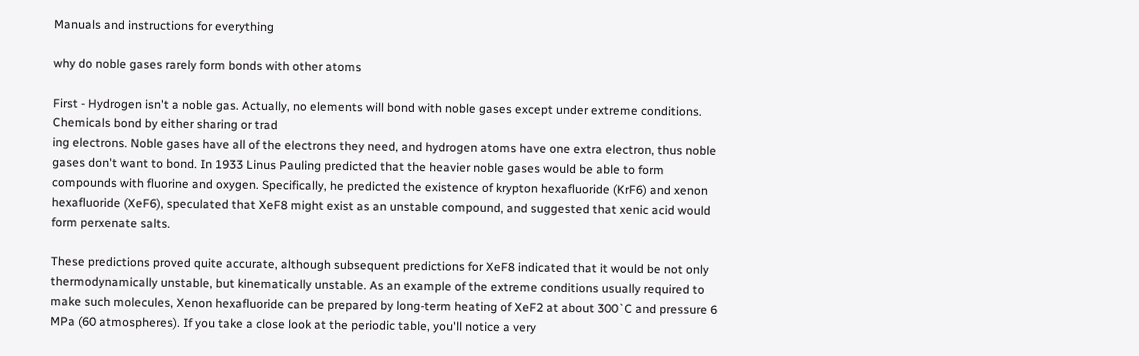Manuals and instructions for everything

why do noble gases rarely form bonds with other atoms

First - Hydrogen isn't a noble gas. Actually, no elements will bond with noble gases except under extreme conditions. Chemicals bond by either sharing or trad
ing electrons. Noble gases have all of the electrons they need, and hydrogen atoms have one extra electron, thus noble gases don't want to bond. In 1933 Linus Pauling predicted that the heavier noble gases would be able to form compounds with fluorine and oxygen. Specifically, he predicted the existence of krypton hexafluoride (KrF6) and xenon hexafluoride (XeF6), speculated that XeF8 might exist as an unstable compound, and suggested that xenic acid would form perxenate salts.

These predictions proved quite accurate, although subsequent predictions for XeF8 indicated that it would be not only thermodynamically unstable, but kinematically unstable. As an example of the extreme conditions usually required to make such molecules, Xenon hexafluoride can be prepared by long-term heating of XeF2 at about 300`C and pressure 6 MPa (60 atmospheres). If you take a close look at the periodic table, you'll notice a very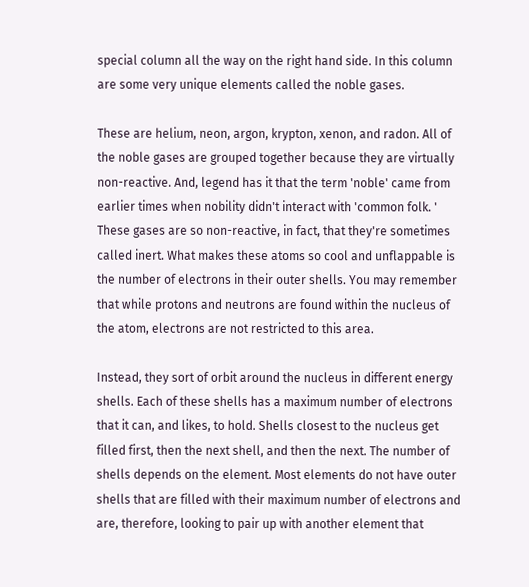special column all the way on the right hand side. In this column are some very unique elements called the noble gases.

These are helium, neon, argon, krypton, xenon, and radon. All of the noble gases are grouped together because they are virtually non-reactive. And, legend has it that the term 'noble' came from earlier times when nobility didn't interact with 'common folk. ' These gases are so non-reactive, in fact, that they're sometimes called inert. What makes these atoms so cool and unflappable is the number of electrons in their outer shells. You may remember that while protons and neutrons are found within the nucleus of the atom, electrons are not restricted to this area.

Instead, they sort of orbit around the nucleus in different energy shells. Each of these shells has a maximum number of electrons that it can, and likes, to hold. Shells closest to the nucleus get filled first, then the next shell, and then the next. The number of shells depends on the element. Most elements do not have outer shells that are filled with their maximum number of electrons and are, therefore, looking to pair up with another element that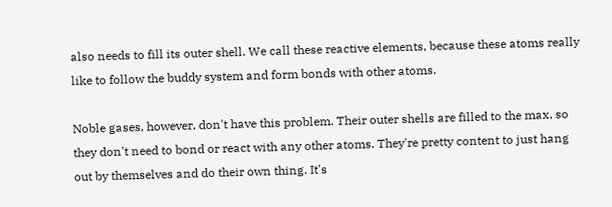also needs to fill its outer shell. We call these reactive elements, because these atoms really like to follow the buddy system and form bonds with other atoms.

Noble gases, however, don't have this problem. Their outer shells are filled to the max, so they don't need to bond or react with any other atoms. They're pretty content to just hang out by themselves and do their own thing. It's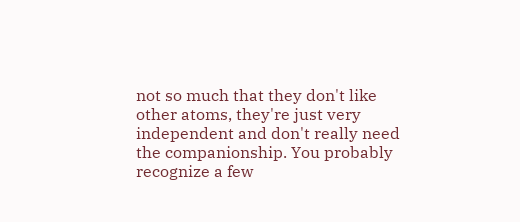not so much that they don't like other atoms, they're just very independent and don't really need the companionship. You probably recognize a few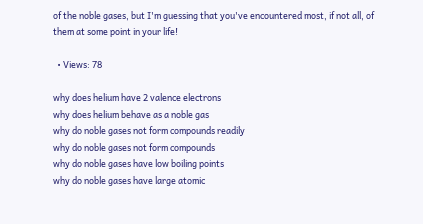of the noble gases, but I'm guessing that you've encountered most, if not all, of them at some point in your life!

  • Views: 78

why does helium have 2 valence electrons
why does helium behave as a noble gas
why do noble gases not form compounds readily
why do noble gases not form compounds
why do noble gases have low boiling points
why do noble gases have large atomic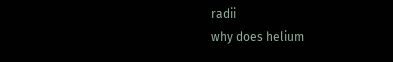radii
why does helium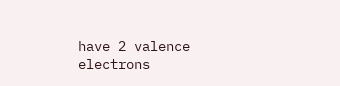have 2 valence electrons